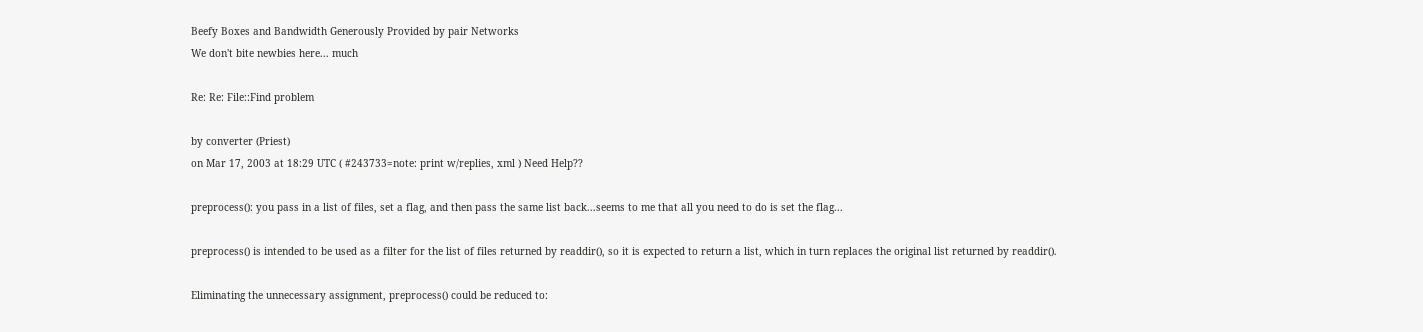Beefy Boxes and Bandwidth Generously Provided by pair Networks
We don't bite newbies here... much

Re: Re: File::Find problem

by converter (Priest)
on Mar 17, 2003 at 18:29 UTC ( #243733=note: print w/replies, xml ) Need Help??

preprocess(): you pass in a list of files, set a flag, and then pass the same list back...seems to me that all you need to do is set the flag...

preprocess() is intended to be used as a filter for the list of files returned by readdir(), so it is expected to return a list, which in turn replaces the original list returned by readdir().

Eliminating the unnecessary assignment, preprocess() could be reduced to: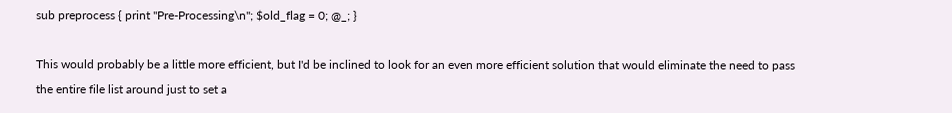sub preprocess { print "Pre-Processing\n"; $old_flag = 0; @_; }

This would probably be a little more efficient, but I'd be inclined to look for an even more efficient solution that would eliminate the need to pass the entire file list around just to set a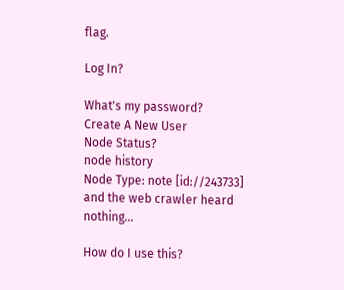flag.

Log In?

What's my password?
Create A New User
Node Status?
node history
Node Type: note [id://243733]
and the web crawler heard nothing...

How do I use this?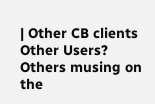| Other CB clients
Other Users?
Others musing on the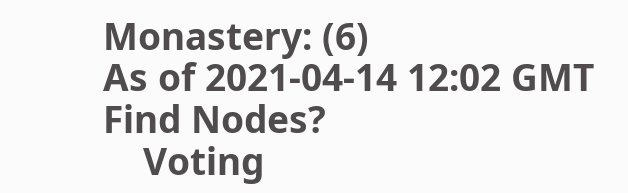Monastery: (6)
As of 2021-04-14 12:02 GMT
Find Nodes?
    Voting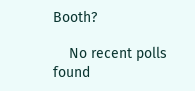Booth?

    No recent polls found